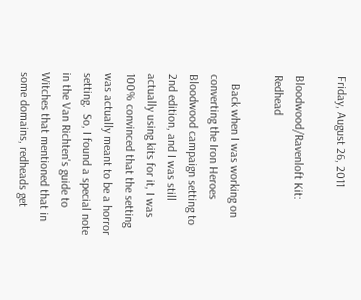Friday, August 26, 2011

Bloodwood/Ravenloft Kit: Redhead

   Back when I was working on converting the Iron Heroes Bloodwood campaign setting to 2nd edition, and I was still actually using kits for it, I was 100% convinced that the setting was actually meant to be a horror setting.  So, I found a special note in the Van Richten's guide to Witches that mentioned that in some domains, redheads get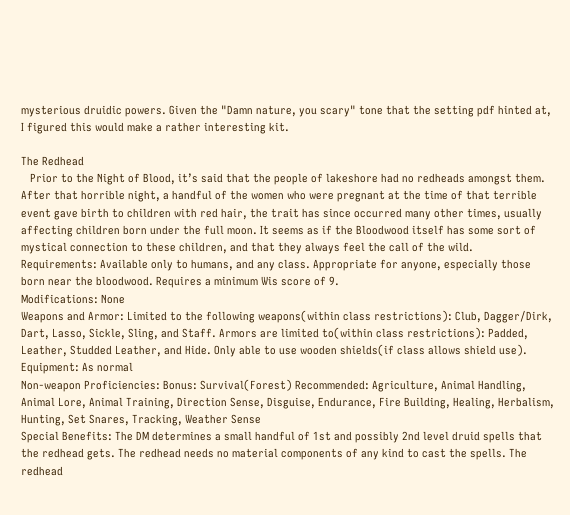mysterious druidic powers. Given the "Damn nature, you scary" tone that the setting pdf hinted at, I figured this would make a rather interesting kit.

The Redhead
   Prior to the Night of Blood, it’s said that the people of lakeshore had no redheads amongst them. After that horrible night, a handful of the women who were pregnant at the time of that terrible event gave birth to children with red hair, the trait has since occurred many other times, usually affecting children born under the full moon. It seems as if the Bloodwood itself has some sort of mystical connection to these children, and that they always feel the call of the wild.
Requirements: Available only to humans, and any class. Appropriate for anyone, especially those born near the bloodwood. Requires a minimum Wis score of 9.
Modifications: None
Weapons and Armor: Limited to the following weapons(within class restrictions): Club, Dagger/Dirk, Dart, Lasso, Sickle, Sling, and Staff. Armors are limited to(within class restrictions): Padded, Leather, Studded Leather, and Hide. Only able to use wooden shields(if class allows shield use).
Equipment: As normal
Non-weapon Proficiencies: Bonus: Survival(Forest) Recommended: Agriculture, Animal Handling, Animal Lore, Animal Training, Direction Sense, Disguise, Endurance, Fire Building, Healing, Herbalism, Hunting, Set Snares, Tracking, Weather Sense
Special Benefits: The DM determines a small handful of 1st and possibly 2nd level druid spells that the redhead gets. The redhead needs no material components of any kind to cast the spells. The redhead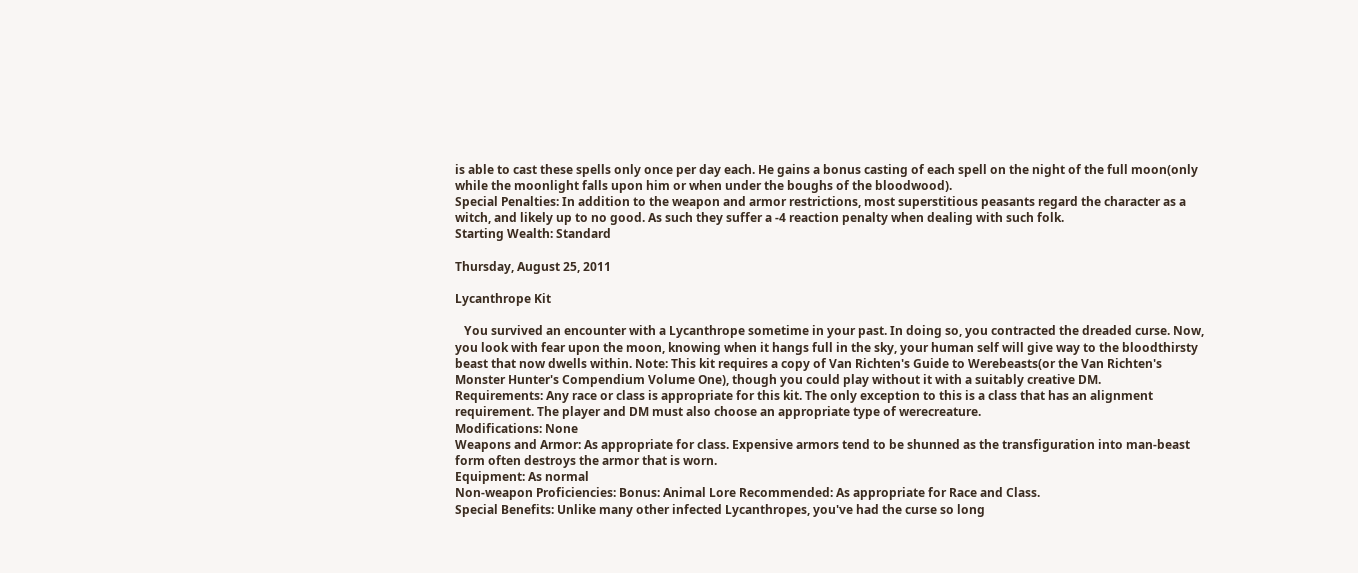is able to cast these spells only once per day each. He gains a bonus casting of each spell on the night of the full moon(only while the moonlight falls upon him or when under the boughs of the bloodwood).
Special Penalties: In addition to the weapon and armor restrictions, most superstitious peasants regard the character as a witch, and likely up to no good. As such they suffer a -4 reaction penalty when dealing with such folk.
Starting Wealth: Standard

Thursday, August 25, 2011

Lycanthrope Kit

   You survived an encounter with a Lycanthrope sometime in your past. In doing so, you contracted the dreaded curse. Now, you look with fear upon the moon, knowing when it hangs full in the sky, your human self will give way to the bloodthirsty beast that now dwells within. Note: This kit requires a copy of Van Richten's Guide to Werebeasts(or the Van Richten's Monster Hunter's Compendium Volume One), though you could play without it with a suitably creative DM.
Requirements: Any race or class is appropriate for this kit. The only exception to this is a class that has an alignment requirement. The player and DM must also choose an appropriate type of werecreature.
Modifications: None
Weapons and Armor: As appropriate for class. Expensive armors tend to be shunned as the transfiguration into man-beast form often destroys the armor that is worn.
Equipment: As normal
Non-weapon Proficiencies: Bonus: Animal Lore Recommended: As appropriate for Race and Class.
Special Benefits: Unlike many other infected Lycanthropes, you've had the curse so long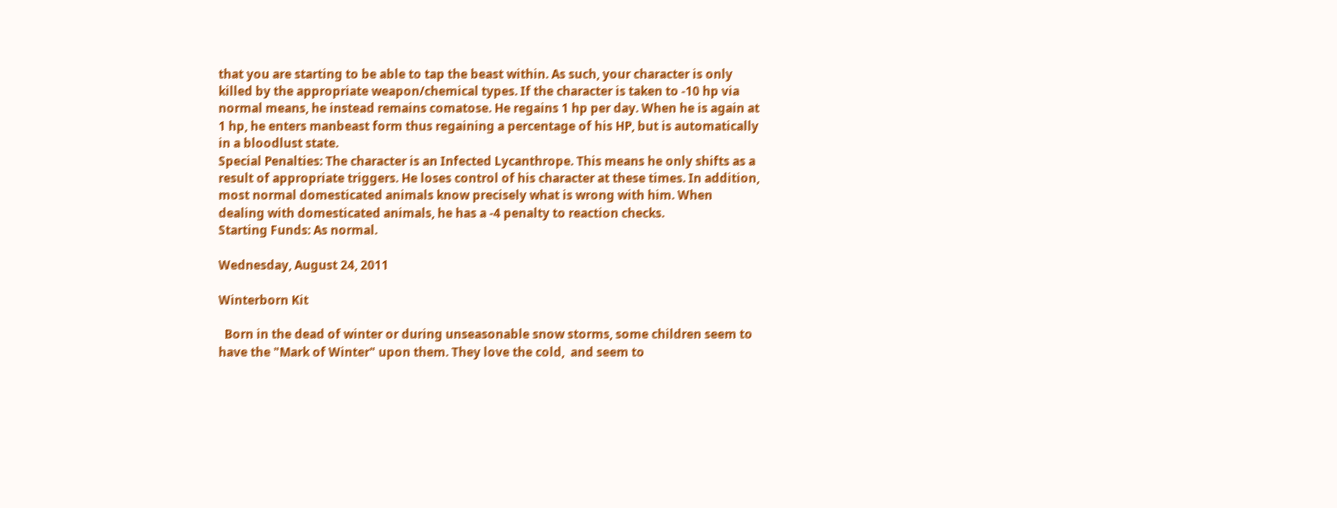that you are starting to be able to tap the beast within. As such, your character is only killed by the appropriate weapon/chemical types. If the character is taken to -10 hp via normal means, he instead remains comatose. He regains 1 hp per day. When he is again at 1 hp, he enters manbeast form thus regaining a percentage of his HP, but is automatically in a bloodlust state.
Special Penalties: The character is an Infected Lycanthrope. This means he only shifts as a result of appropriate triggers. He loses control of his character at these times. In addition, most normal domesticated animals know precisely what is wrong with him. When dealing with domesticated animals, he has a -4 penalty to reaction checks.
Starting Funds: As normal.

Wednesday, August 24, 2011

Winterborn Kit

  Born in the dead of winter or during unseasonable snow storms, some children seem to have the "Mark of Winter" upon them. They love the cold,  and seem to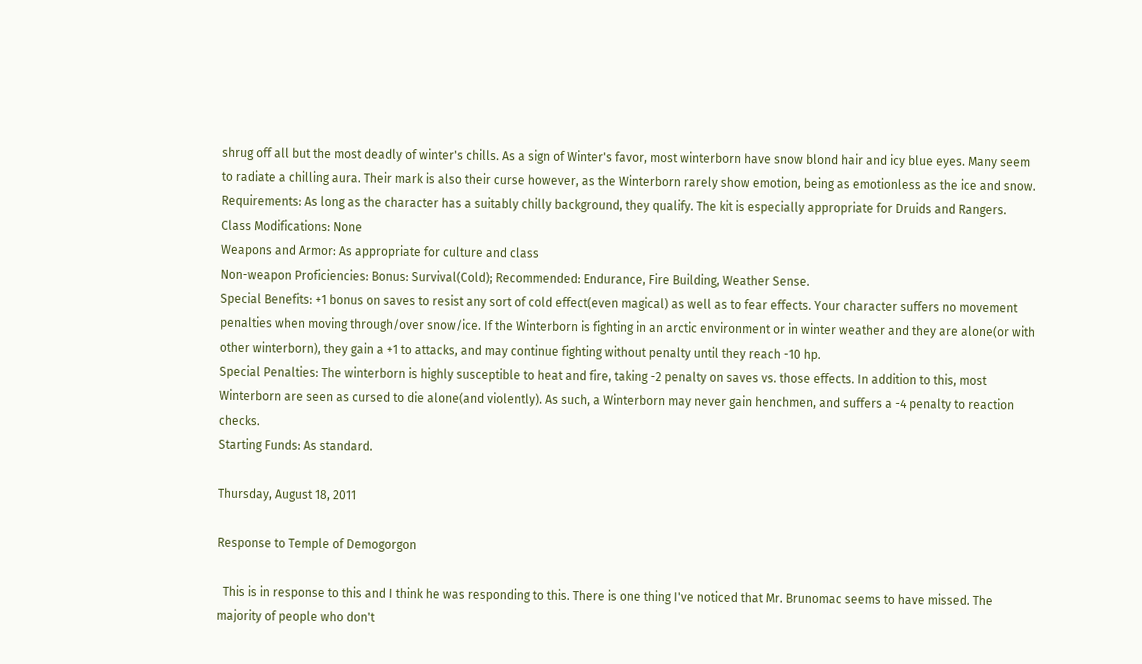shrug off all but the most deadly of winter's chills. As a sign of Winter's favor, most winterborn have snow blond hair and icy blue eyes. Many seem to radiate a chilling aura. Their mark is also their curse however, as the Winterborn rarely show emotion, being as emotionless as the ice and snow.
Requirements: As long as the character has a suitably chilly background, they qualify. The kit is especially appropriate for Druids and Rangers.
Class Modifications: None
Weapons and Armor: As appropriate for culture and class
Non-weapon Proficiencies: Bonus: Survival(Cold); Recommended: Endurance, Fire Building, Weather Sense.
Special Benefits: +1 bonus on saves to resist any sort of cold effect(even magical) as well as to fear effects. Your character suffers no movement penalties when moving through/over snow/ice. If the Winterborn is fighting in an arctic environment or in winter weather and they are alone(or with other winterborn), they gain a +1 to attacks, and may continue fighting without penalty until they reach -10 hp.
Special Penalties: The winterborn is highly susceptible to heat and fire, taking -2 penalty on saves vs. those effects. In addition to this, most Winterborn are seen as cursed to die alone(and violently). As such, a Winterborn may never gain henchmen, and suffers a -4 penalty to reaction checks.
Starting Funds: As standard.

Thursday, August 18, 2011

Response to Temple of Demogorgon

  This is in response to this and I think he was responding to this. There is one thing I've noticed that Mr. Brunomac seems to have missed. The majority of people who don't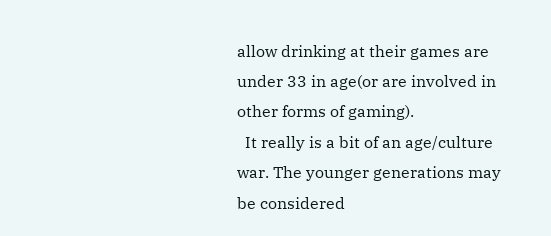allow drinking at their games are under 33 in age(or are involved in other forms of gaming).
  It really is a bit of an age/culture war. The younger generations may be considered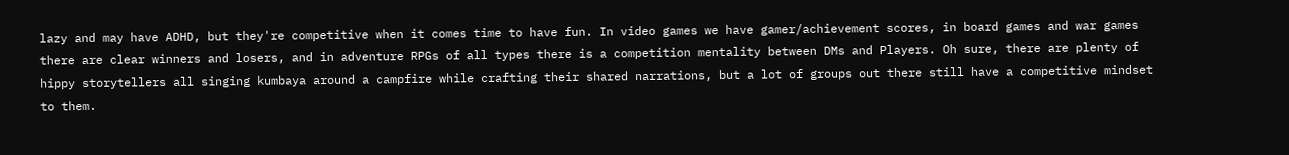lazy and may have ADHD, but they're competitive when it comes time to have fun. In video games we have gamer/achievement scores, in board games and war games there are clear winners and losers, and in adventure RPGs of all types there is a competition mentality between DMs and Players. Oh sure, there are plenty of hippy storytellers all singing kumbaya around a campfire while crafting their shared narrations, but a lot of groups out there still have a competitive mindset to them.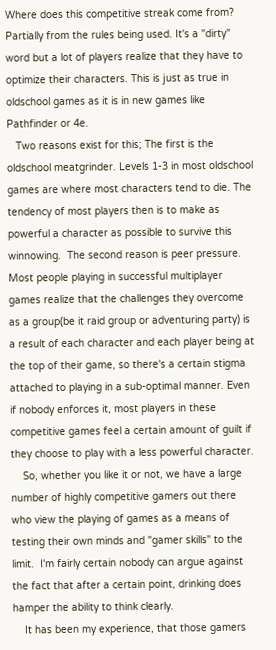Where does this competitive streak come from? Partially from the rules being used. It's a "dirty" word but a lot of players realize that they have to optimize their characters. This is just as true in oldschool games as it is in new games like Pathfinder or 4e.
   Two reasons exist for this; The first is the oldschool meatgrinder. Levels 1-3 in most oldschool games are where most characters tend to die. The tendency of most players then is to make as powerful a character as possible to survive this winnowing.  The second reason is peer pressure. Most people playing in successful multiplayer games realize that the challenges they overcome as a group(be it raid group or adventuring party) is a result of each character and each player being at the top of their game, so there's a certain stigma attached to playing in a sub-optimal manner. Even if nobody enforces it, most players in these competitive games feel a certain amount of guilt if they choose to play with a less powerful character.
    So, whether you like it or not, we have a large number of highly competitive gamers out there who view the playing of games as a means of testing their own minds and "gamer skills" to the limit.  I'm fairly certain nobody can argue against the fact that after a certain point, drinking does hamper the ability to think clearly.
    It has been my experience, that those gamers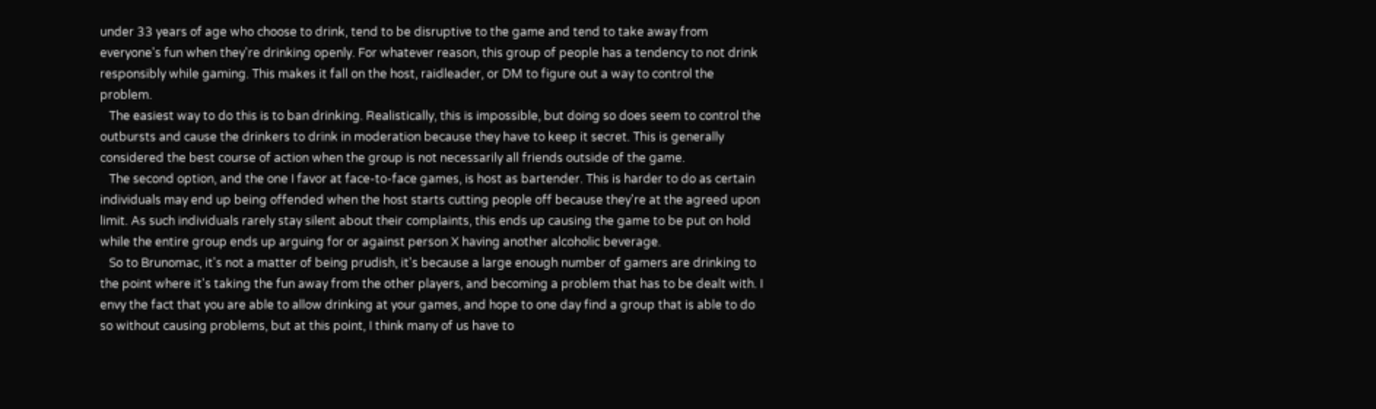under 33 years of age who choose to drink, tend to be disruptive to the game and tend to take away from everyone's fun when they're drinking openly. For whatever reason, this group of people has a tendency to not drink responsibly while gaming. This makes it fall on the host, raidleader, or DM to figure out a way to control the problem.
   The easiest way to do this is to ban drinking. Realistically, this is impossible, but doing so does seem to control the outbursts and cause the drinkers to drink in moderation because they have to keep it secret. This is generally considered the best course of action when the group is not necessarily all friends outside of the game.
   The second option, and the one I favor at face-to-face games, is host as bartender. This is harder to do as certain individuals may end up being offended when the host starts cutting people off because they're at the agreed upon limit. As such individuals rarely stay silent about their complaints, this ends up causing the game to be put on hold while the entire group ends up arguing for or against person X having another alcoholic beverage.
   So to Brunomac, it's not a matter of being prudish, it's because a large enough number of gamers are drinking to the point where it's taking the fun away from the other players, and becoming a problem that has to be dealt with. I envy the fact that you are able to allow drinking at your games, and hope to one day find a group that is able to do so without causing problems, but at this point, I think many of us have to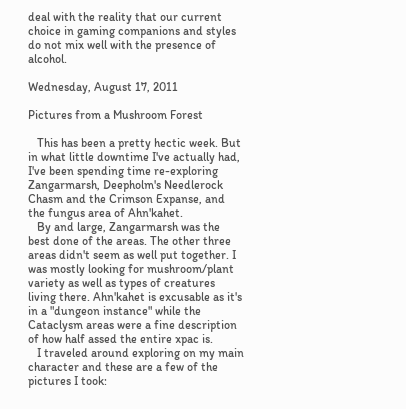deal with the reality that our current choice in gaming companions and styles do not mix well with the presence of alcohol.

Wednesday, August 17, 2011

Pictures from a Mushroom Forest

   This has been a pretty hectic week. But in what little downtime I've actually had, I've been spending time re-exploring Zangarmarsh, Deepholm's Needlerock Chasm and the Crimson Expanse, and the fungus area of Ahn'kahet.
   By and large, Zangarmarsh was the best done of the areas. The other three areas didn't seem as well put together. I was mostly looking for mushroom/plant variety as well as types of creatures living there. Ahn'kahet is excusable as it's in a "dungeon instance" while the Cataclysm areas were a fine description of how half assed the entire xpac is.
   I traveled around exploring on my main character and these are a few of the pictures I took: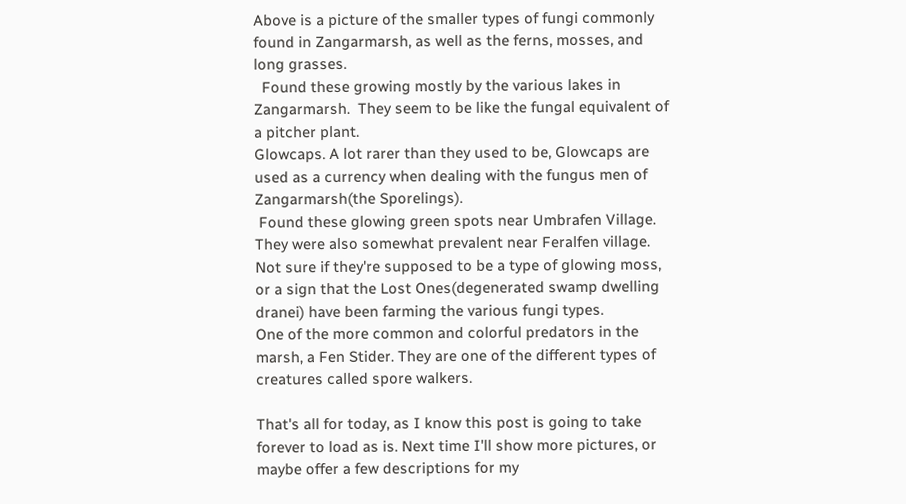Above is a picture of the smaller types of fungi commonly found in Zangarmarsh, as well as the ferns, mosses, and long grasses.
  Found these growing mostly by the various lakes in Zangarmarsh.  They seem to be like the fungal equivalent of a pitcher plant.
Glowcaps. A lot rarer than they used to be, Glowcaps are used as a currency when dealing with the fungus men of Zangarmarsh(the Sporelings).
 Found these glowing green spots near Umbrafen Village. They were also somewhat prevalent near Feralfen village. Not sure if they're supposed to be a type of glowing moss, or a sign that the Lost Ones(degenerated swamp dwelling dranei) have been farming the various fungi types.
One of the more common and colorful predators in the marsh, a Fen Stider. They are one of the different types of creatures called spore walkers.

That's all for today, as I know this post is going to take forever to load as is. Next time I'll show more pictures, or maybe offer a few descriptions for my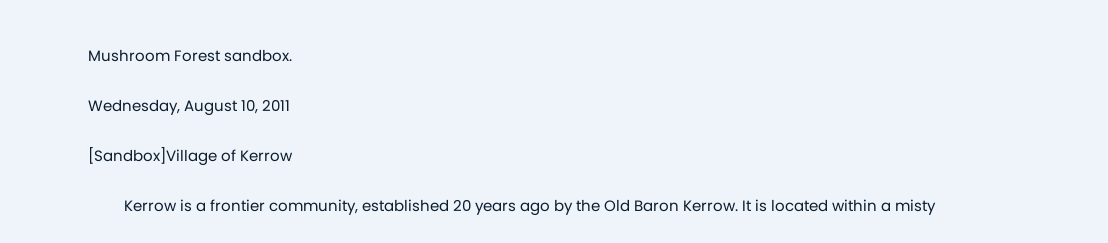Mushroom Forest sandbox.

Wednesday, August 10, 2011

[Sandbox]Village of Kerrow

         Kerrow is a frontier community, established 20 years ago by the Old Baron Kerrow. It is located within a misty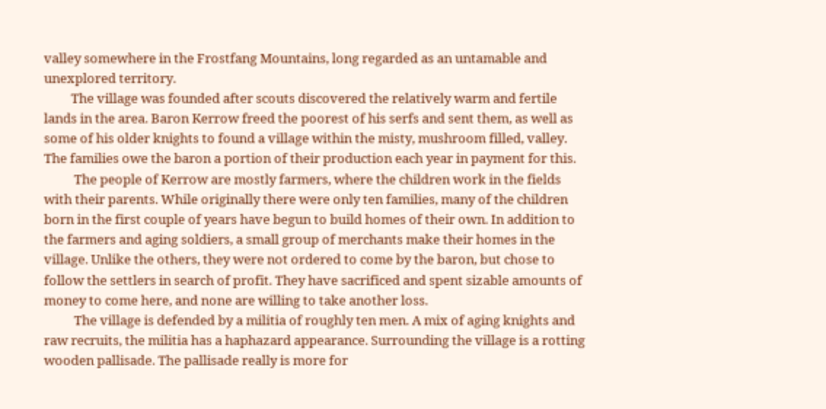valley somewhere in the Frostfang Mountains, long regarded as an untamable and unexplored territory.
         The village was founded after scouts discovered the relatively warm and fertile lands in the area. Baron Kerrow freed the poorest of his serfs and sent them, as well as some of his older knights to found a village within the misty, mushroom filled, valley. The families owe the baron a portion of their production each year in payment for this.
          The people of Kerrow are mostly farmers, where the children work in the fields with their parents. While originally there were only ten families, many of the children born in the first couple of years have begun to build homes of their own. In addition to the farmers and aging soldiers, a small group of merchants make their homes in the village. Unlike the others, they were not ordered to come by the baron, but chose to follow the settlers in search of profit. They have sacrificed and spent sizable amounts of money to come here, and none are willing to take another loss.
          The village is defended by a militia of roughly ten men. A mix of aging knights and raw recruits, the militia has a haphazard appearance. Surrounding the village is a rotting wooden pallisade. The pallisade really is more for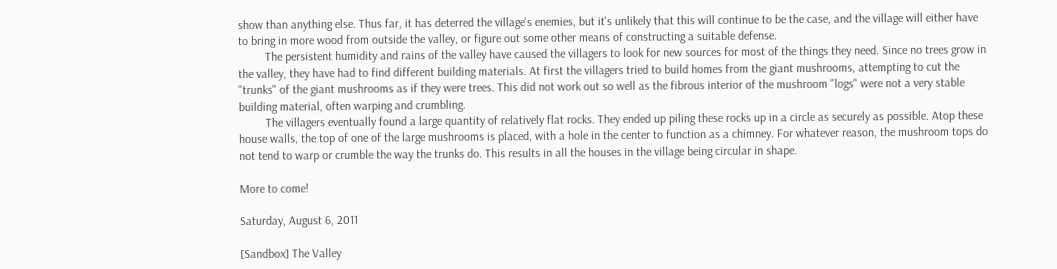show than anything else. Thus far, it has deterred the village's enemies, but it's unlikely that this will continue to be the case, and the village will either have to bring in more wood from outside the valley, or figure out some other means of constructing a suitable defense.
         The persistent humidity and rains of the valley have caused the villagers to look for new sources for most of the things they need. Since no trees grow in the valley, they have had to find different building materials. At first the villagers tried to build homes from the giant mushrooms, attempting to cut the "trunks" of the giant mushrooms as if they were trees. This did not work out so well as the fibrous interior of the mushroom "logs" were not a very stable building material, often warping and crumbling.
         The villagers eventually found a large quantity of relatively flat rocks. They ended up piling these rocks up in a circle as securely as possible. Atop these house walls, the top of one of the large mushrooms is placed, with a hole in the center to function as a chimney. For whatever reason, the mushroom tops do not tend to warp or crumble the way the trunks do. This results in all the houses in the village being circular in shape.

More to come!

Saturday, August 6, 2011

[Sandbox] The Valley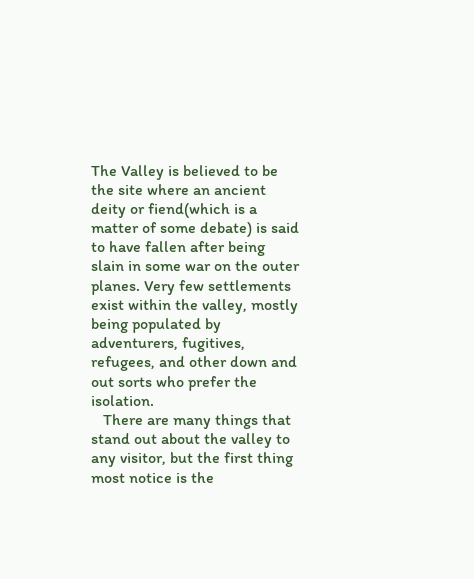The Valley is believed to be the site where an ancient deity or fiend(which is a matter of some debate) is said to have fallen after being slain in some war on the outer planes. Very few settlements exist within the valley, mostly being populated by adventurers, fugitives, refugees, and other down and out sorts who prefer the isolation.
   There are many things that stand out about the valley to any visitor, but the first thing most notice is the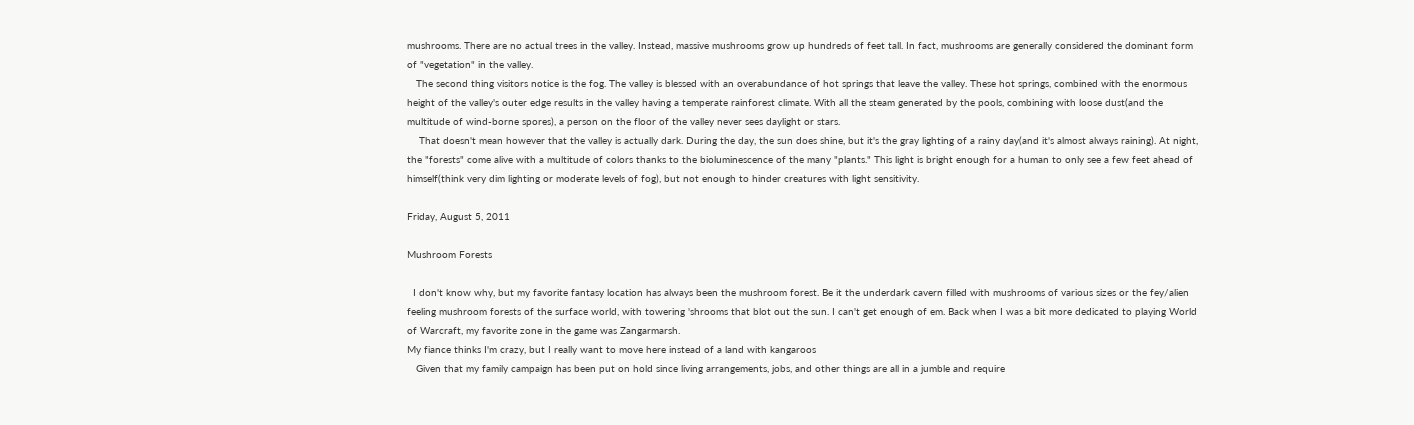mushrooms. There are no actual trees in the valley. Instead, massive mushrooms grow up hundreds of feet tall. In fact, mushrooms are generally considered the dominant form of "vegetation" in the valley.
   The second thing visitors notice is the fog. The valley is blessed with an overabundance of hot springs that leave the valley. These hot springs, combined with the enormous height of the valley's outer edge results in the valley having a temperate rainforest climate. With all the steam generated by the pools, combining with loose dust(and the multitude of wind-borne spores), a person on the floor of the valley never sees daylight or stars.
    That doesn't mean however that the valley is actually dark. During the day, the sun does shine, but it's the gray lighting of a rainy day(and it's almost always raining). At night, the "forests" come alive with a multitude of colors thanks to the bioluminescence of the many "plants." This light is bright enough for a human to only see a few feet ahead of himself(think very dim lighting or moderate levels of fog), but not enough to hinder creatures with light sensitivity.

Friday, August 5, 2011

Mushroom Forests

  I don't know why, but my favorite fantasy location has always been the mushroom forest. Be it the underdark cavern filled with mushrooms of various sizes or the fey/alien feeling mushroom forests of the surface world, with towering 'shrooms that blot out the sun. I can't get enough of em. Back when I was a bit more dedicated to playing World of Warcraft, my favorite zone in the game was Zangarmarsh.
My fiance thinks I'm crazy, but I really want to move here instead of a land with kangaroos
   Given that my family campaign has been put on hold since living arrangements, jobs, and other things are all in a jumble and require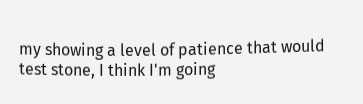my showing a level of patience that would test stone, I think I'm going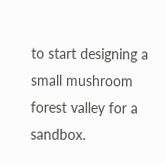to start designing a small mushroom forest valley for a sandbox.